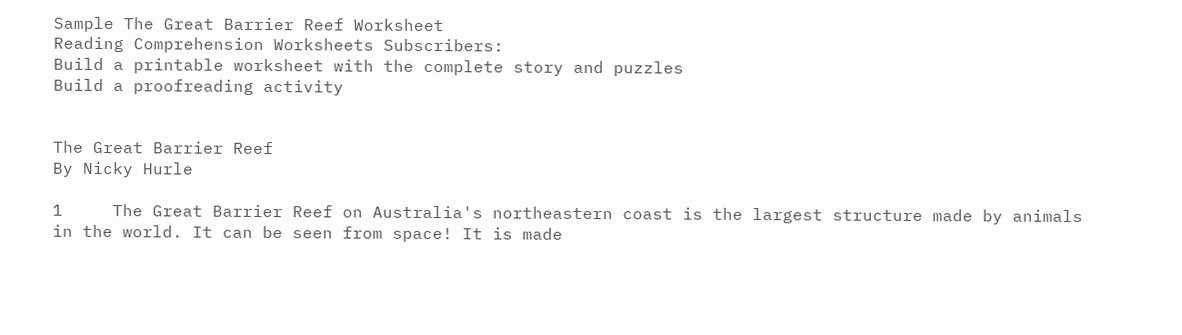Sample The Great Barrier Reef Worksheet
Reading Comprehension Worksheets Subscribers:
Build a printable worksheet with the complete story and puzzles
Build a proofreading activity


The Great Barrier Reef
By Nicky Hurle

1     The Great Barrier Reef on Australia's northeastern coast is the largest structure made by animals in the world. It can be seen from space! It is made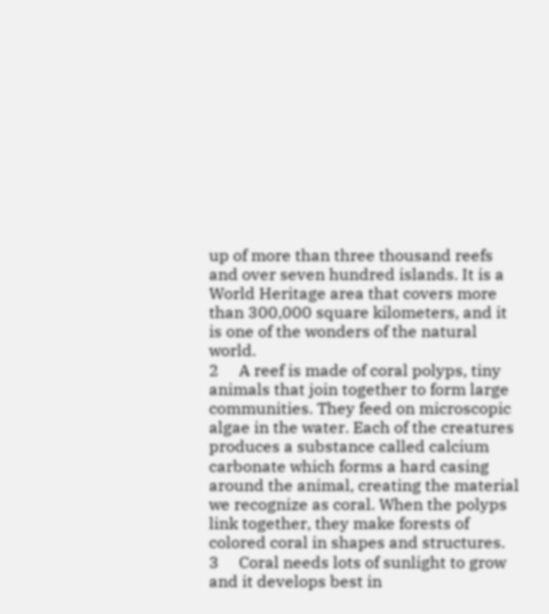up of more than three thousand reefs and over seven hundred islands. It is a World Heritage area that covers more than 300,000 square kilometers, and it is one of the wonders of the natural world.
2     A reef is made of coral polyps, tiny animals that join together to form large communities. They feed on microscopic algae in the water. Each of the creatures produces a substance called calcium carbonate which forms a hard casing around the animal, creating the material we recognize as coral. When the polyps link together, they make forests of colored coral in shapes and structures.
3     Coral needs lots of sunlight to grow and it develops best in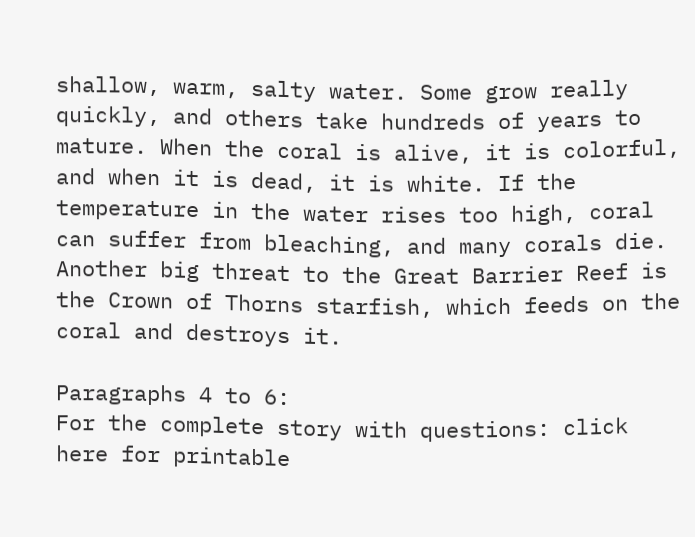shallow, warm, salty water. Some grow really quickly, and others take hundreds of years to mature. When the coral is alive, it is colorful, and when it is dead, it is white. If the temperature in the water rises too high, coral can suffer from bleaching, and many corals die. Another big threat to the Great Barrier Reef is the Crown of Thorns starfish, which feeds on the coral and destroys it.

Paragraphs 4 to 6:
For the complete story with questions: click here for printable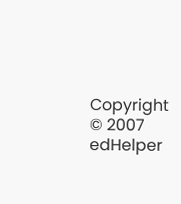Copyright © 2007 edHelper